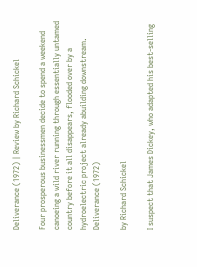Deliverance (1972) | Review by Richard Schickel

Four prosperous businessmen decide to spend a weekend canoeing a wild river running through essentially untamed country before it all disappears, flooded over by a hydroelectric project already abuilding downstream.
Deliverance (1972)

by Richard Schickel

I suspect that James Dickey, who adapted his best-selling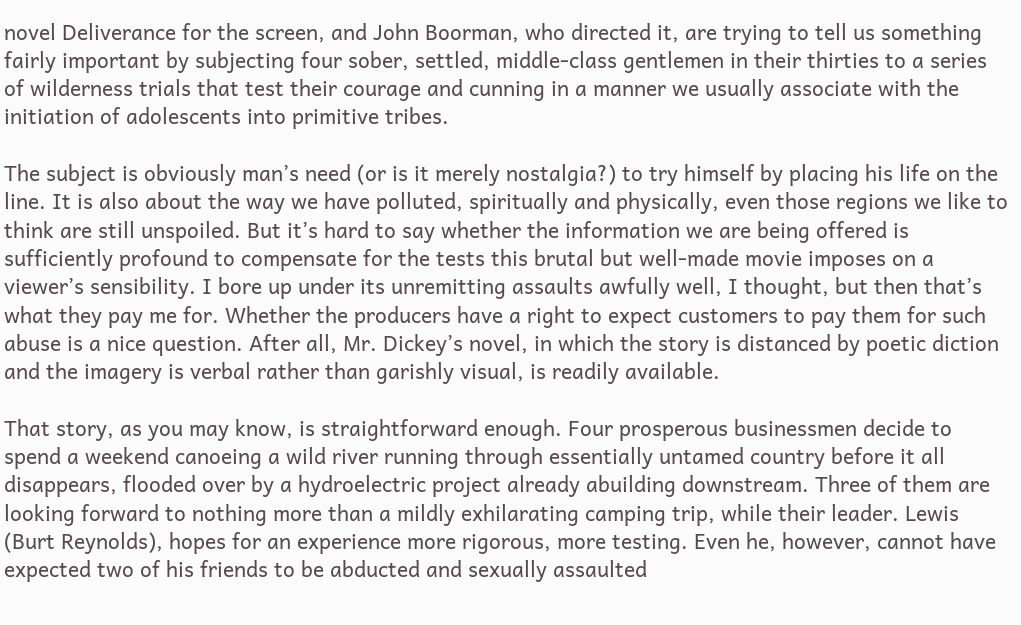novel Deliverance for the screen, and John Boorman, who directed it, are trying to tell us something fairly important by subjecting four sober, settled, middle-class gentlemen in their thirties to a series of wilderness trials that test their courage and cunning in a manner we usually associate with the initiation of adolescents into primitive tribes.

The subject is obviously man’s need (or is it merely nostalgia?) to try himself by placing his life on the line. It is also about the way we have polluted, spiritually and physically, even those regions we like to think are still unspoiled. But it’s hard to say whether the information we are being offered is sufficiently profound to compensate for the tests this brutal but well-made movie imposes on a viewer’s sensibility. I bore up under its unremitting assaults awfully well, I thought, but then that’s what they pay me for. Whether the producers have a right to expect customers to pay them for such abuse is a nice question. After all, Mr. Dickey’s novel, in which the story is distanced by poetic diction and the imagery is verbal rather than garishly visual, is readily available.

That story, as you may know, is straightforward enough. Four prosperous businessmen decide to spend a weekend canoeing a wild river running through essentially untamed country before it all disappears, flooded over by a hydroelectric project already abuilding downstream. Three of them are looking forward to nothing more than a mildly exhilarating camping trip, while their leader. Lewis (Burt Reynolds), hopes for an experience more rigorous, more testing. Even he, however, cannot have expected two of his friends to be abducted and sexually assaulted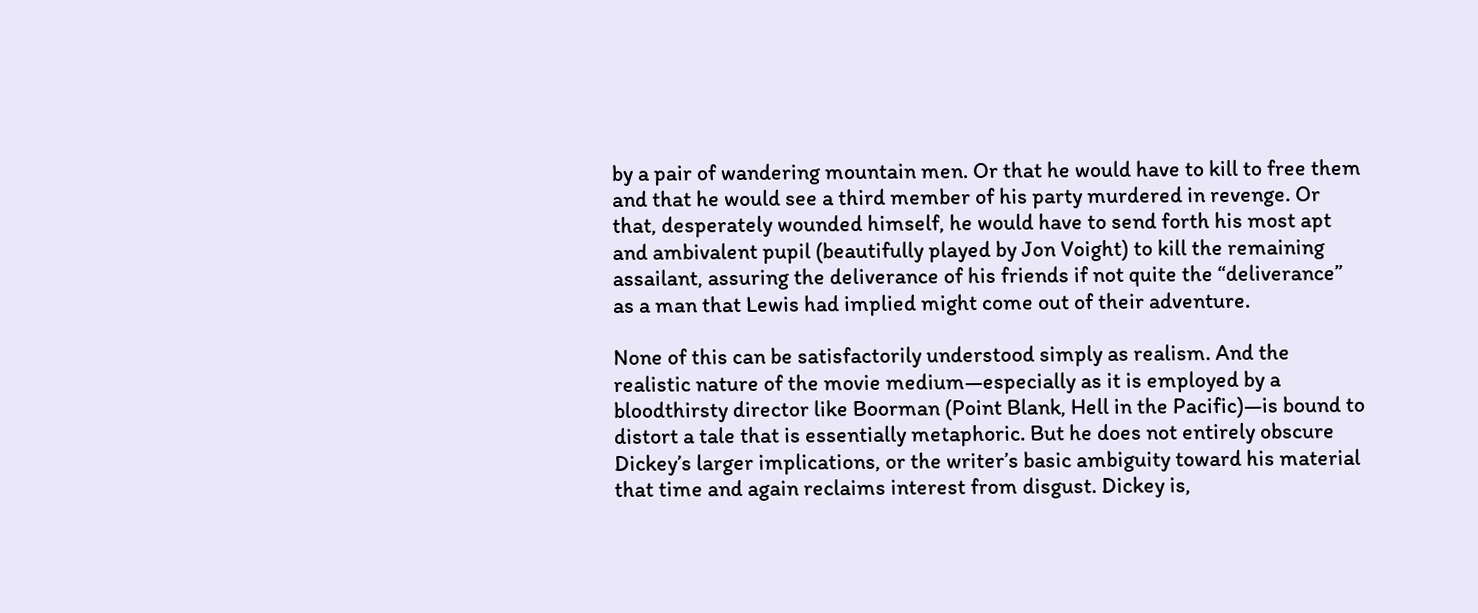by a pair of wandering mountain men. Or that he would have to kill to free them and that he would see a third member of his party murdered in revenge. Or that, desperately wounded himself, he would have to send forth his most apt and ambivalent pupil (beautifully played by Jon Voight) to kill the remaining assailant, assuring the deliverance of his friends if not quite the “deliverance” as a man that Lewis had implied might come out of their adventure.

None of this can be satisfactorily understood simply as realism. And the realistic nature of the movie medium—especially as it is employed by a bloodthirsty director like Boorman (Point Blank, Hell in the Pacific)—is bound to distort a tale that is essentially metaphoric. But he does not entirely obscure Dickey’s larger implications, or the writer’s basic ambiguity toward his material that time and again reclaims interest from disgust. Dickey is,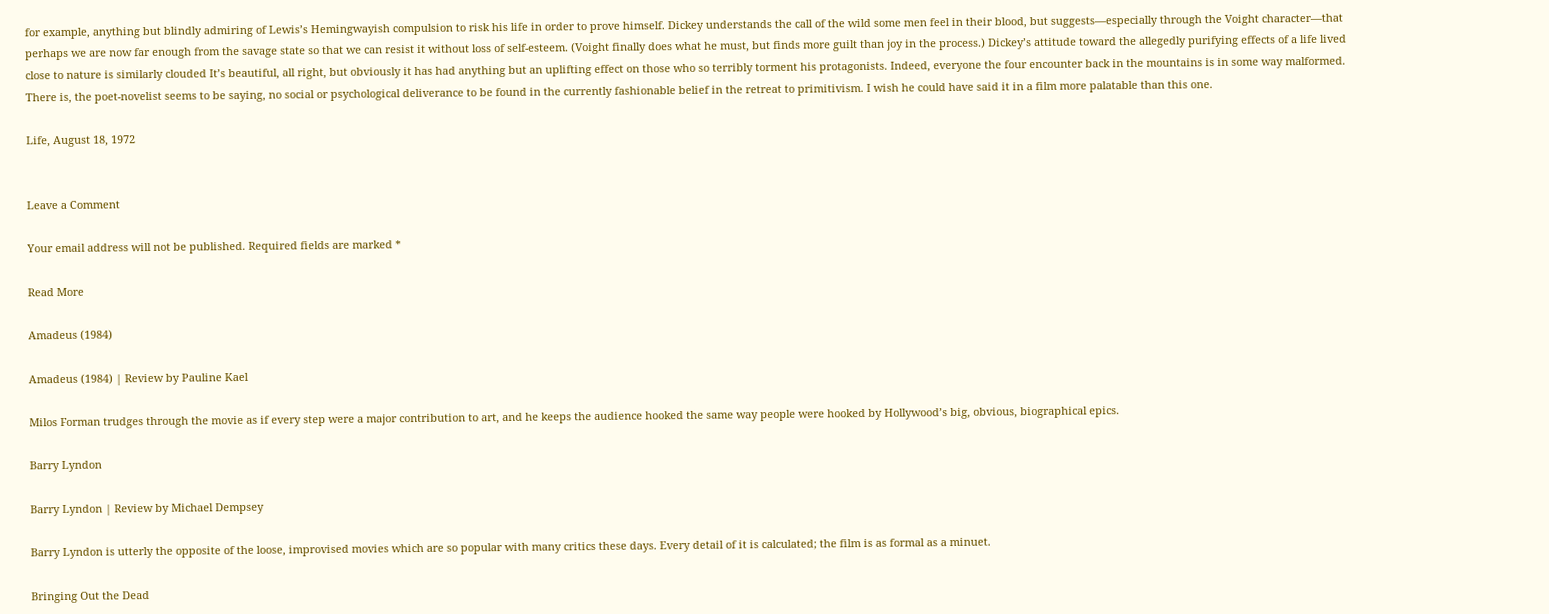for example, anything but blindly admiring of Lewis’s Hemingwayish compulsion to risk his life in order to prove himself. Dickey understands the call of the wild some men feel in their blood, but suggests—especially through the Voight character—that perhaps we are now far enough from the savage state so that we can resist it without loss of self-esteem. (Voight finally does what he must, but finds more guilt than joy in the process.) Dickey’s attitude toward the allegedly purifying effects of a life lived close to nature is similarly clouded It’s beautiful, all right, but obviously it has had anything but an uplifting effect on those who so terribly torment his protagonists. Indeed, everyone the four encounter back in the mountains is in some way malformed. There is, the poet-novelist seems to be saying, no social or psychological deliverance to be found in the currently fashionable belief in the retreat to primitivism. I wish he could have said it in a film more palatable than this one.

Life, August 18, 1972


Leave a Comment

Your email address will not be published. Required fields are marked *

Read More

Amadeus (1984)

Amadeus (1984) | Review by Pauline Kael

Milos Forman trudges through the movie as if every step were a major contribution to art, and he keeps the audience hooked the same way people were hooked by Hollywood’s big, obvious, biographical epics.

Barry Lyndon

Barry Lyndon | Review by Michael Dempsey

Barry Lyndon is utterly the opposite of the loose, improvised movies which are so popular with many critics these days. Every detail of it is calculated; the film is as formal as a minuet.

Bringing Out the Dead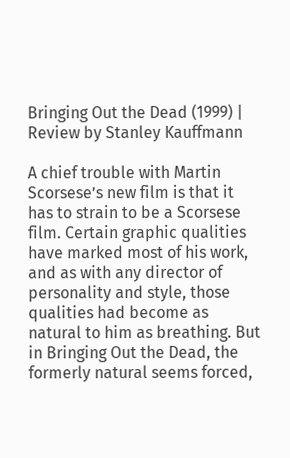Bringing Out the Dead (1999) | Review by Stanley Kauffmann

A chief trouble with Martin Scorsese’s new film is that it has to strain to be a Scorsese film. Certain graphic qualities have marked most of his work, and as with any director of personality and style, those qualities had become as natural to him as breathing. But in Bringing Out the Dead, the formerly natural seems forced,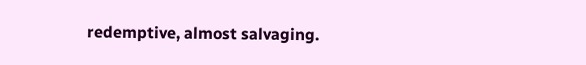redemptive, almost salvaging.